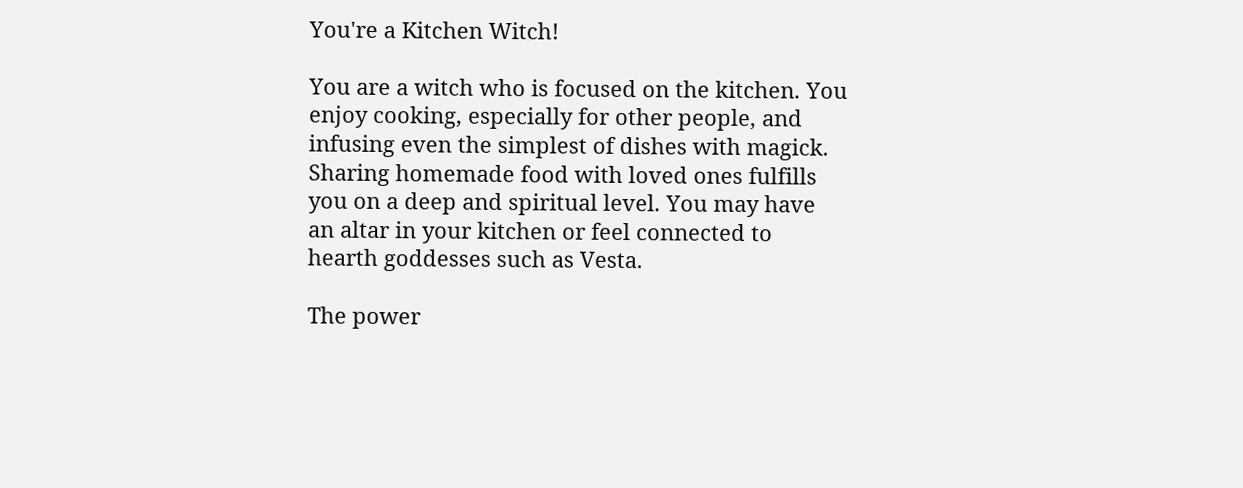You're a Kitchen Witch!

You are a witch who is focused on the kitchen. You enjoy cooking, especially for other people, and infusing even the simplest of dishes with magick. Sharing homemade food with loved ones fulfills you on a deep and spiritual level. You may have an altar in your kitchen or feel connected to hearth goddesses such as Vesta.

The power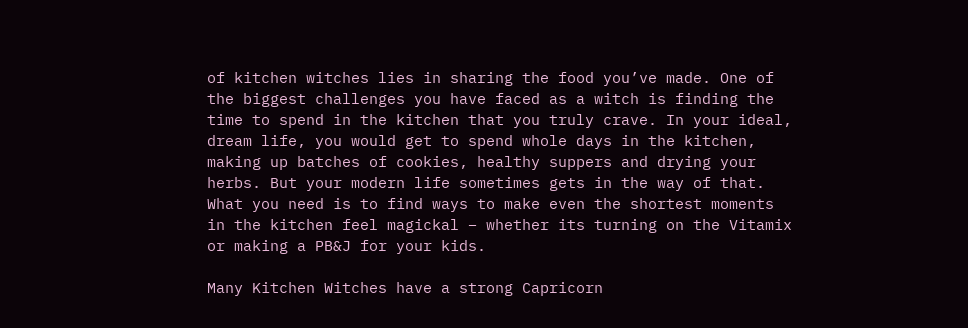of kitchen witches lies in sharing the food you’ve made. One of the biggest challenges you have faced as a witch is finding the time to spend in the kitchen that you truly crave. In your ideal, dream life, you would get to spend whole days in the kitchen, making up batches of cookies, healthy suppers and drying your herbs. But your modern life sometimes gets in the way of that. What you need is to find ways to make even the shortest moments in the kitchen feel magickal – whether its turning on the Vitamix or making a PB&J for your kids.

Many Kitchen Witches have a strong Capricorn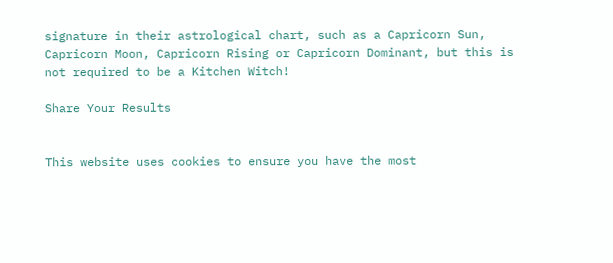signature in their astrological chart, such as a Capricorn Sun, Capricorn Moon, Capricorn Rising or Capricorn Dominant, but this is not required to be a Kitchen Witch!

Share Your Results


This website uses cookies to ensure you have the most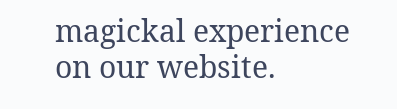magickal experience on our website.